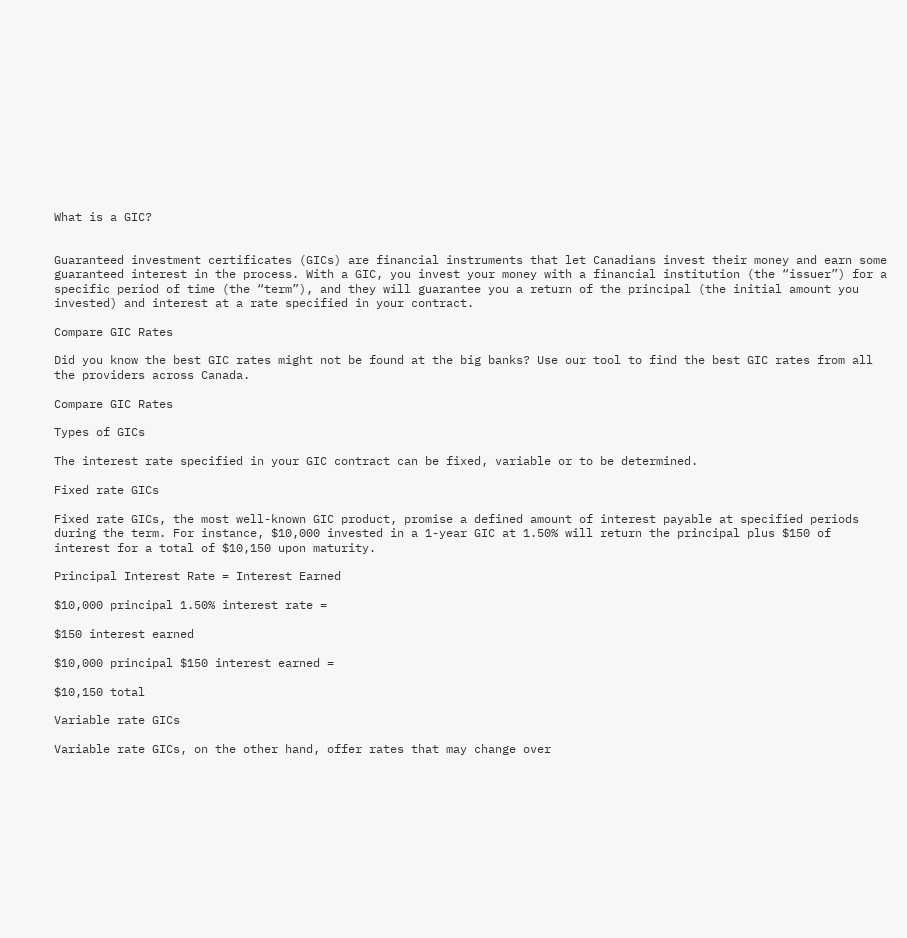What is a GIC?


Guaranteed investment certificates (GICs) are financial instruments that let Canadians invest their money and earn some guaranteed interest in the process. With a GIC, you invest your money with a financial institution (the “issuer”) for a specific period of time (the “term”), and they will guarantee you a return of the principal (the initial amount you invested) and interest at a rate specified in your contract.

Compare GIC Rates

Did you know the best GIC rates might not be found at the big banks? Use our tool to find the best GIC rates from all the providers across Canada.

Compare GIC Rates

Types of GICs

The interest rate specified in your GIC contract can be fixed, variable or to be determined.

Fixed rate GICs

Fixed rate GICs, the most well-known GIC product, promise a defined amount of interest payable at specified periods during the term. For instance, $10,000 invested in a 1-year GIC at 1.50% will return the principal plus $150 of interest for a total of $10,150 upon maturity.

Principal Interest Rate = Interest Earned

$10,000 principal 1.50% interest rate =

$150 interest earned

$10,000 principal $150 interest earned =

$10,150 total

Variable rate GICs

Variable rate GICs, on the other hand, offer rates that may change over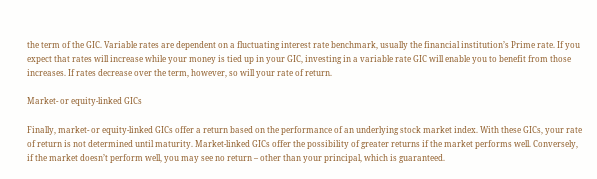the term of the GIC. Variable rates are dependent on a fluctuating interest rate benchmark, usually the financial institution’s Prime rate. If you expect that rates will increase while your money is tied up in your GIC, investing in a variable rate GIC will enable you to benefit from those increases. If rates decrease over the term, however, so will your rate of return.

Market- or equity-linked GICs

Finally, market- or equity-linked GICs offer a return based on the performance of an underlying stock market index. With these GICs, your rate of return is not determined until maturity. Market-linked GICs offer the possibility of greater returns if the market performs well. Conversely, if the market doesn’t perform well, you may see no return – other than your principal, which is guaranteed.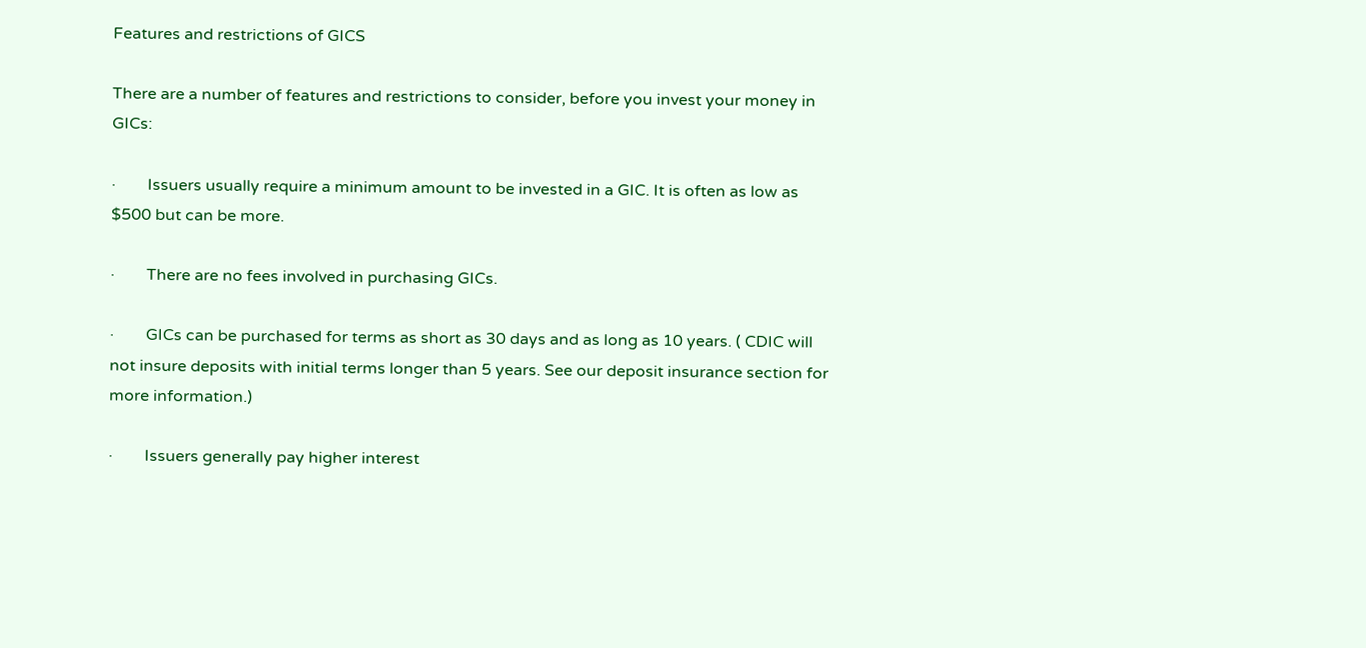Features and restrictions of GICS

There are a number of features and restrictions to consider, before you invest your money in GICs:

·        Issuers usually require a minimum amount to be invested in a GIC. It is often as low as $500 but can be more.

·        There are no fees involved in purchasing GICs.

·        GICs can be purchased for terms as short as 30 days and as long as 10 years. ( CDIC will not insure deposits with initial terms longer than 5 years. See our deposit insurance section for more information.)

·        Issuers generally pay higher interest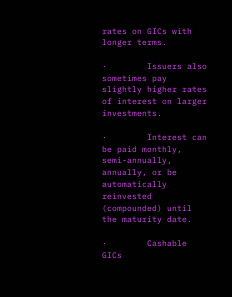rates on GICs with longer terms.

·        Issuers also sometimes pay slightly higher rates of interest on larger investments.

·        Interest can be paid monthly, semi-annually, annually, or be automatically reinvested (compounded) until the maturity date.

·        Cashable GICs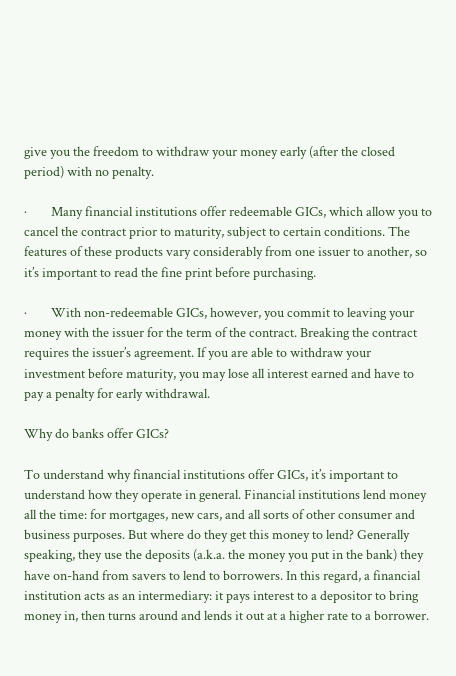give you the freedom to withdraw your money early (after the closed period) with no penalty.

·        Many financial institutions offer redeemable GICs, which allow you to cancel the contract prior to maturity, subject to certain conditions. The features of these products vary considerably from one issuer to another, so it’s important to read the fine print before purchasing.

·        With non-redeemable GICs, however, you commit to leaving your money with the issuer for the term of the contract. Breaking the contract requires the issuer’s agreement. If you are able to withdraw your investment before maturity, you may lose all interest earned and have to pay a penalty for early withdrawal.

Why do banks offer GICs?

To understand why financial institutions offer GICs, it’s important to understand how they operate in general. Financial institutions lend money all the time: for mortgages, new cars, and all sorts of other consumer and business purposes. But where do they get this money to lend? Generally speaking, they use the deposits (a.k.a. the money you put in the bank) they have on-hand from savers to lend to borrowers. In this regard, a financial institution acts as an intermediary: it pays interest to a depositor to bring money in, then turns around and lends it out at a higher rate to a borrower.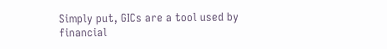Simply put, GICs are a tool used by financial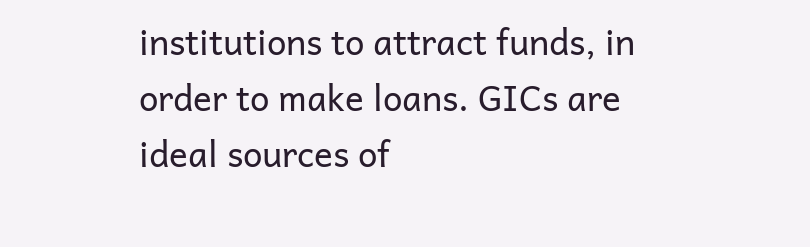institutions to attract funds, in order to make loans. GICs are ideal sources of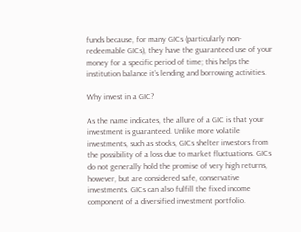funds because, for many GICs (particularly non-redeemable GICs), they have the guaranteed use of your money for a specific period of time; this helps the institution balance it’s lending and borrowing activities.

Why invest in a GIC?

As the name indicates, the allure of a GIC is that your investment is guaranteed. Unlike more volatile investments, such as stocks, GICs shelter investors from the possibility of a loss due to market fluctuations. GICs do not generally hold the promise of very high returns, however, but are considered safe, conservative investments. GICs can also fulfill the fixed income component of a diversified investment portfolio.